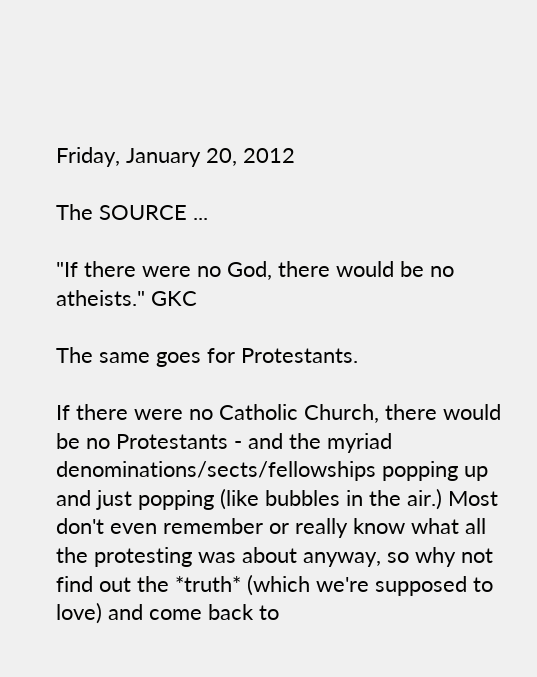Friday, January 20, 2012

The SOURCE ...

"If there were no God, there would be no atheists." GKC

The same goes for Protestants.

If there were no Catholic Church, there would be no Protestants - and the myriad denominations/sects/fellowships popping up and just popping (like bubbles in the air.) Most don't even remember or really know what all the protesting was about anyway, so why not find out the *truth* (which we're supposed to love) and come back to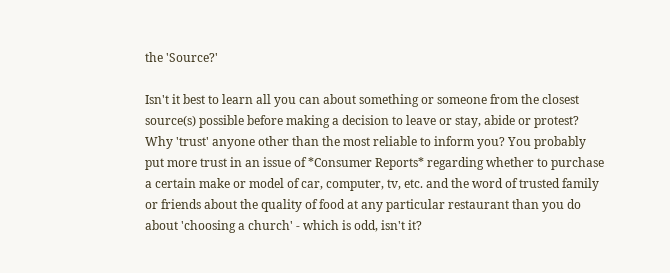the 'Source?'

Isn't it best to learn all you can about something or someone from the closest source(s) possible before making a decision to leave or stay, abide or protest? Why 'trust' anyone other than the most reliable to inform you? You probably put more trust in an issue of *Consumer Reports* regarding whether to purchase a certain make or model of car, computer, tv, etc. and the word of trusted family or friends about the quality of food at any particular restaurant than you do about 'choosing a church' - which is odd, isn't it?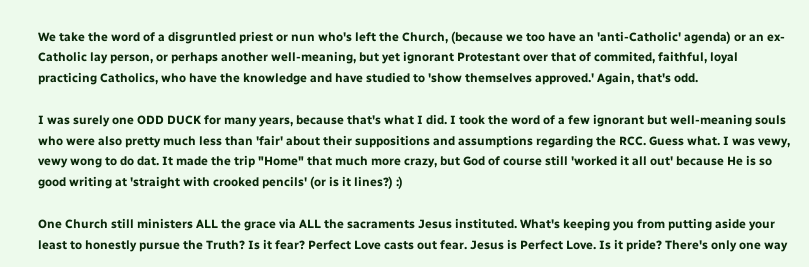We take the word of a disgruntled priest or nun who's left the Church, (because we too have an 'anti-Catholic' agenda) or an ex-Catholic lay person, or perhaps another well-meaning, but yet ignorant Protestant over that of commited, faithful, loyal practicing Catholics, who have the knowledge and have studied to 'show themselves approved.' Again, that's odd.

I was surely one ODD DUCK for many years, because that's what I did. I took the word of a few ignorant but well-meaning souls who were also pretty much less than 'fair' about their suppositions and assumptions regarding the RCC. Guess what. I was vewy, vewy wong to do dat. It made the trip "Home" that much more crazy, but God of course still 'worked it all out' because He is so good writing at 'straight with crooked pencils' (or is it lines?) :)

One Church still ministers ALL the grace via ALL the sacraments Jesus instituted. What's keeping you from putting aside your least to honestly pursue the Truth? Is it fear? Perfect Love casts out fear. Jesus is Perfect Love. Is it pride? There's only one way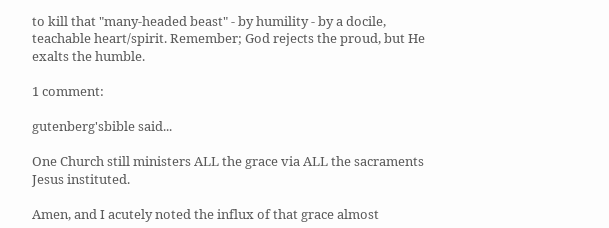to kill that "many-headed beast" - by humility - by a docile, teachable heart/spirit. Remember; God rejects the proud, but He exalts the humble.

1 comment:

gutenberg'sbible said...

One Church still ministers ALL the grace via ALL the sacraments Jesus instituted.

Amen, and I acutely noted the influx of that grace almost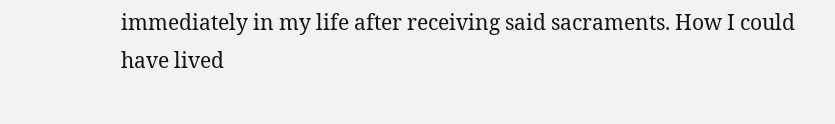immediately in my life after receiving said sacraments. How I could have lived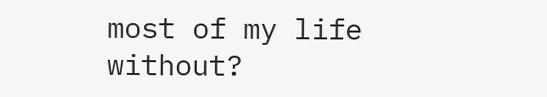most of my life without?